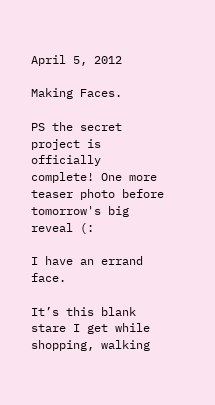April 5, 2012

Making Faces.

PS the secret project is officially complete! One more teaser photo before tomorrow's big reveal (:

I have an errand face.

It’s this blank stare I get while shopping, walking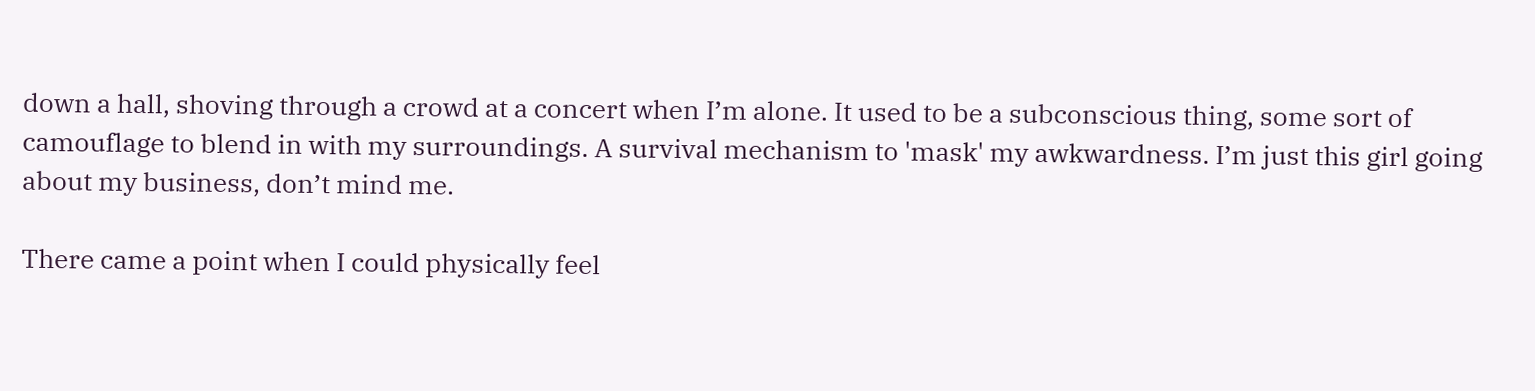down a hall, shoving through a crowd at a concert when I’m alone. It used to be a subconscious thing, some sort of camouflage to blend in with my surroundings. A survival mechanism to 'mask' my awkwardness. I’m just this girl going about my business, don’t mind me.

There came a point when I could physically feel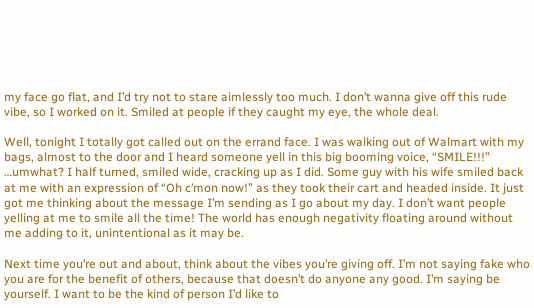my face go flat, and I’d try not to stare aimlessly too much. I don’t wanna give off this rude vibe, so I worked on it. Smiled at people if they caught my eye, the whole deal.

Well, tonight I totally got called out on the errand face. I was walking out of Walmart with my bags, almost to the door and I heard someone yell in this big booming voice, “SMILE!!!” …umwhat? I half turned, smiled wide, cracking up as I did. Some guy with his wife smiled back at me with an expression of “Oh c’mon now!” as they took their cart and headed inside. It just got me thinking about the message I’m sending as I go about my day. I don’t want people yelling at me to smile all the time! The world has enough negativity floating around without me adding to it, unintentional as it may be.

Next time you’re out and about, think about the vibes you’re giving off. I’m not saying fake who you are for the benefit of others, because that doesn’t do anyone any good. I’m saying be yourself. I want to be the kind of person I’d like to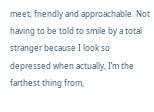meet; friendly and approachable. Not having to be told to smile by a total stranger because I look so depressed when actually, I’m the farthest thing from,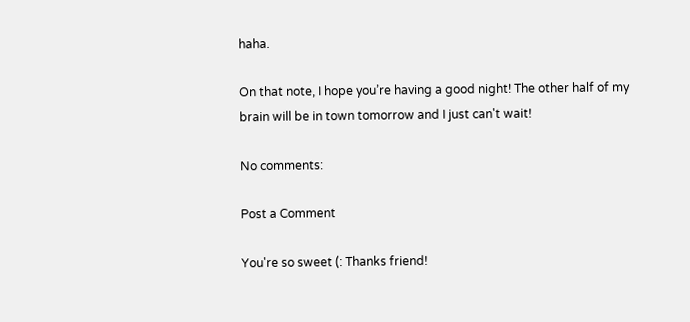haha.

On that note, I hope you’re having a good night! The other half of my brain will be in town tomorrow and I just can't wait!

No comments:

Post a Comment

You're so sweet (: Thanks friend!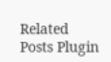Related Posts Plugin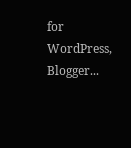for WordPress, Blogger...